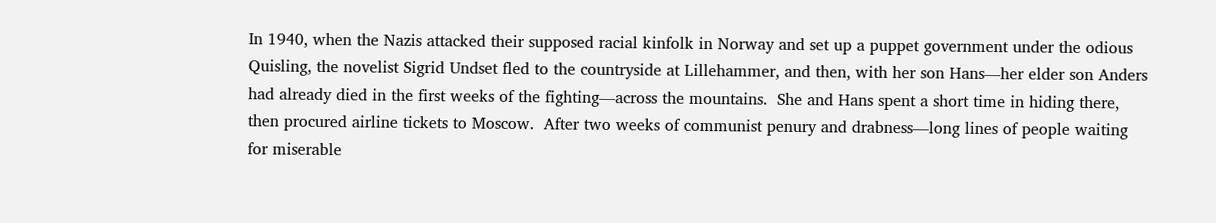In 1940, when the Nazis attacked their supposed racial kinfolk in Norway and set up a puppet government under the odious Quisling, the novelist Sigrid Undset fled to the countryside at Lillehammer, and then, with her son Hans—her elder son Anders had already died in the first weeks of the fighting—across the mountains.  She and Hans spent a short time in hiding there, then procured airline tickets to Moscow.  After two weeks of communist penury and drabness—long lines of people waiting for miserable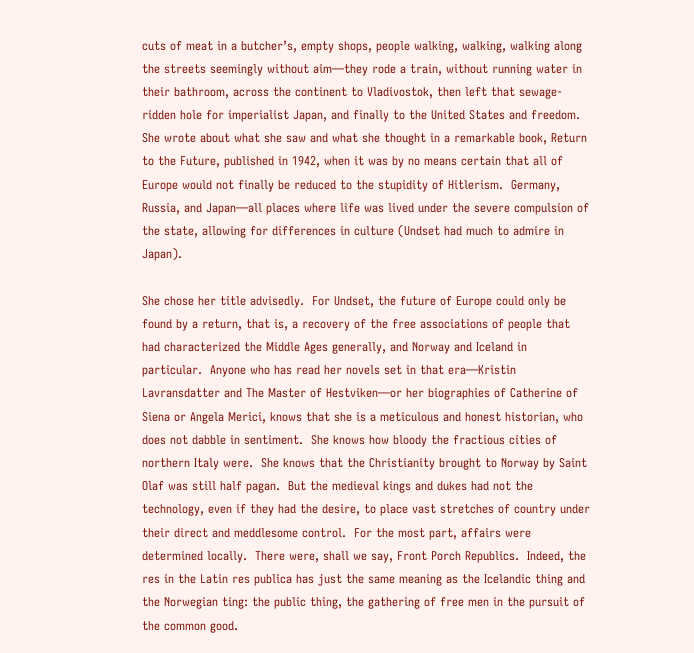cuts of meat in a butcher’s, empty shops, people walking, walking, walking along the streets seemingly without aim—they rode a train, without running water in their bathroom, across the continent to Vladivostok, then left that sewage-ridden hole for imperialist Japan, and finally to the United States and freedom.  She wrote about what she saw and what she thought in a remarkable book, Return to the Future, published in 1942, when it was by no means certain that all of Europe would not finally be reduced to the stupidity of Hitlerism.  Germany, Russia, and Japan—all places where life was lived under the severe compulsion of the state, allowing for differences in culture (Undset had much to admire in Japan).

She chose her title advisedly.  For Undset, the future of Europe could only be found by a return, that is, a recovery of the free associations of people that had characterized the Middle Ages generally, and Norway and Iceland in particular.  Anyone who has read her novels set in that era—Kristin Lavransdatter and The Master of Hestviken—or her biographies of Catherine of Siena or Angela Merici, knows that she is a meticulous and honest historian, who does not dabble in sentiment.  She knows how bloody the fractious cities of northern Italy were.  She knows that the Christianity brought to Norway by Saint Olaf was still half pagan.  But the medieval kings and dukes had not the technology, even if they had the desire, to place vast stretches of country under their direct and meddlesome control.  For the most part, affairs were determined locally.  There were, shall we say, Front Porch Republics.  Indeed, the res in the Latin res publica has just the same meaning as the Icelandic thing and the Norwegian ting: the public thing, the gathering of free men in the pursuit of the common good.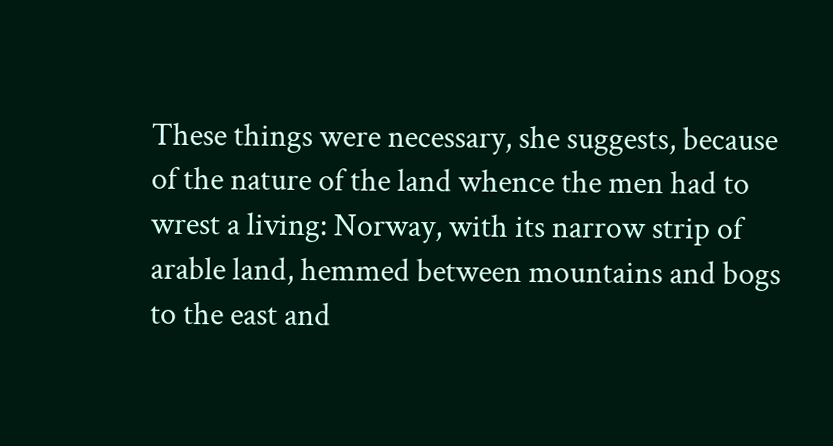These things were necessary, she suggests, because of the nature of the land whence the men had to wrest a living: Norway, with its narrow strip of arable land, hemmed between mountains and bogs to the east and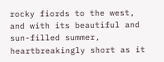rocky fiords to the west, and with its beautiful and sun-filled summer, heartbreakingly short as it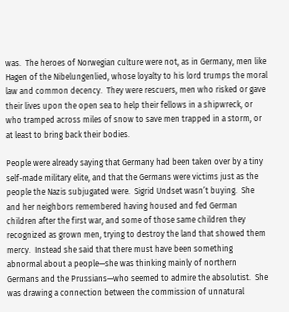was.  The heroes of Norwegian culture were not, as in Germany, men like Hagen of the Nibelungenlied, whose loyalty to his lord trumps the moral law and common decency.  They were rescuers, men who risked or gave their lives upon the open sea to help their fellows in a shipwreck, or who tramped across miles of snow to save men trapped in a storm, or at least to bring back their bodies.

People were already saying that Germany had been taken over by a tiny self-made military elite, and that the Germans were victims just as the people the Nazis subjugated were.  Sigrid Undset wasn’t buying.  She and her neighbors remembered having housed and fed German children after the first war, and some of those same children they recognized as grown men, trying to destroy the land that showed them mercy.  Instead she said that there must have been something abnormal about a people—she was thinking mainly of northern Germans and the Prussians—who seemed to admire the absolutist.  She was drawing a connection between the commission of unnatural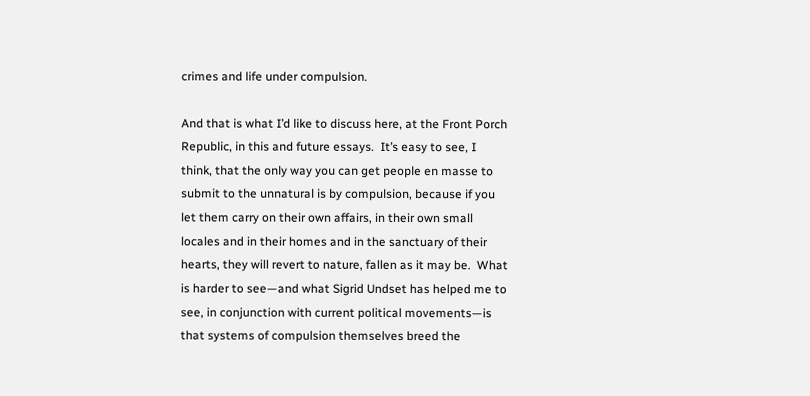crimes and life under compulsion.

And that is what I’d like to discuss here, at the Front Porch Republic, in this and future essays.  It’s easy to see, I think, that the only way you can get people en masse to submit to the unnatural is by compulsion, because if you let them carry on their own affairs, in their own small locales and in their homes and in the sanctuary of their hearts, they will revert to nature, fallen as it may be.  What is harder to see—and what Sigrid Undset has helped me to see, in conjunction with current political movements—is that systems of compulsion themselves breed the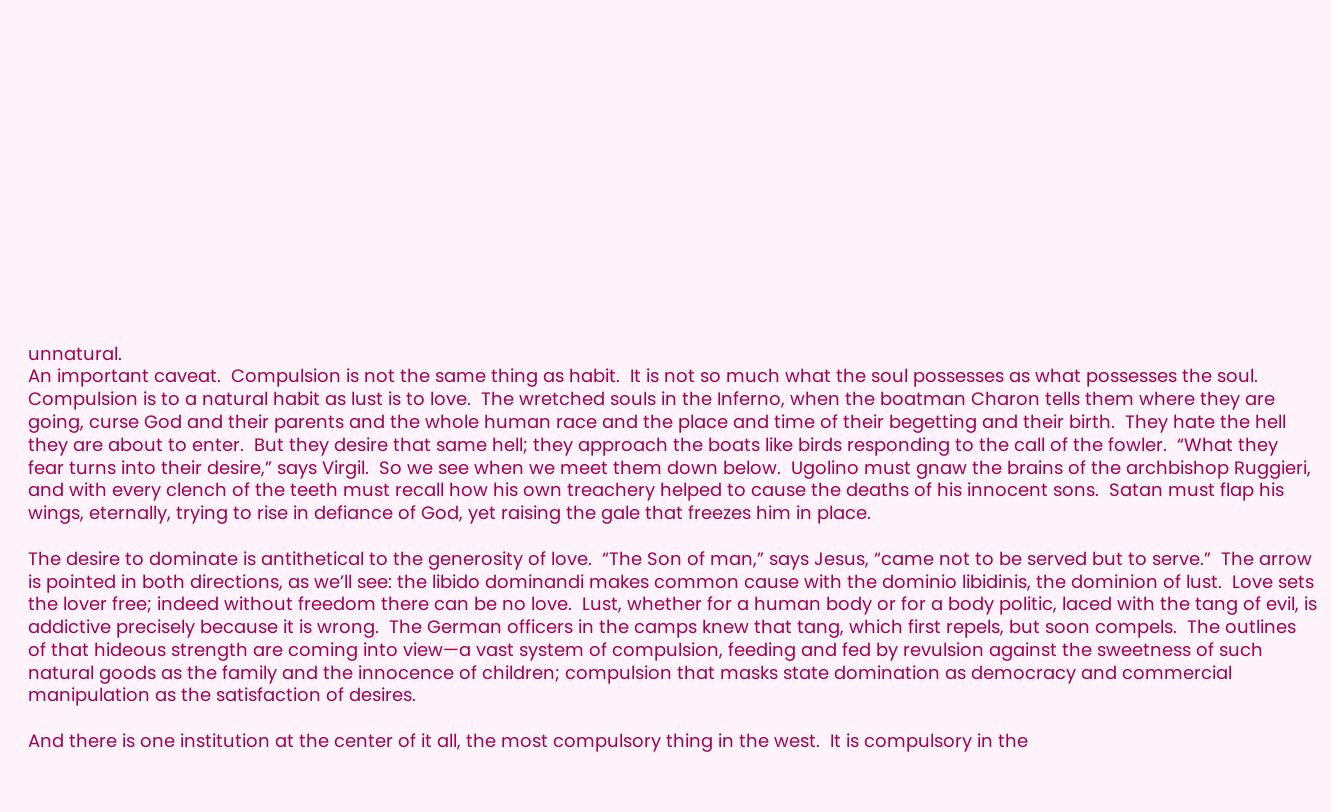unnatural.
An important caveat.  Compulsion is not the same thing as habit.  It is not so much what the soul possesses as what possesses the soul.  Compulsion is to a natural habit as lust is to love.  The wretched souls in the Inferno, when the boatman Charon tells them where they are going, curse God and their parents and the whole human race and the place and time of their begetting and their birth.  They hate the hell they are about to enter.  But they desire that same hell; they approach the boats like birds responding to the call of the fowler.  “What they fear turns into their desire,” says Virgil.  So we see when we meet them down below.  Ugolino must gnaw the brains of the archbishop Ruggieri, and with every clench of the teeth must recall how his own treachery helped to cause the deaths of his innocent sons.  Satan must flap his wings, eternally, trying to rise in defiance of God, yet raising the gale that freezes him in place.

The desire to dominate is antithetical to the generosity of love.  “The Son of man,” says Jesus, “came not to be served but to serve.”  The arrow is pointed in both directions, as we’ll see: the libido dominandi makes common cause with the dominio libidinis, the dominion of lust.  Love sets the lover free; indeed without freedom there can be no love.  Lust, whether for a human body or for a body politic, laced with the tang of evil, is addictive precisely because it is wrong.  The German officers in the camps knew that tang, which first repels, but soon compels.  The outlines of that hideous strength are coming into view—a vast system of compulsion, feeding and fed by revulsion against the sweetness of such natural goods as the family and the innocence of children; compulsion that masks state domination as democracy and commercial manipulation as the satisfaction of desires.

And there is one institution at the center of it all, the most compulsory thing in the west.  It is compulsory in the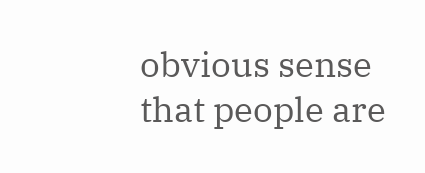obvious sense that people are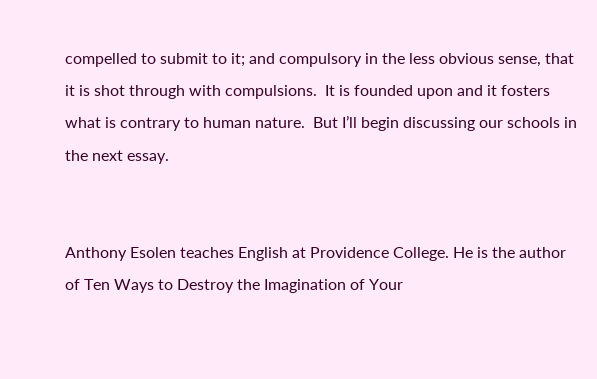compelled to submit to it; and compulsory in the less obvious sense, that it is shot through with compulsions.  It is founded upon and it fosters what is contrary to human nature.  But I’ll begin discussing our schools in the next essay.


Anthony Esolen teaches English at Providence College. He is the author of Ten Ways to Destroy the Imagination of Your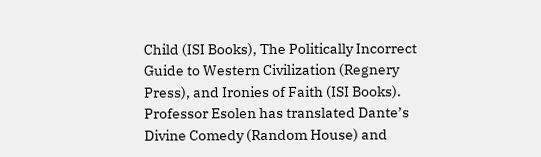Child (ISI Books), The Politically Incorrect Guide to Western Civilization (Regnery Press), and Ironies of Faith (ISI Books).  Professor Esolen has translated Dante’s Divine Comedy (Random House) and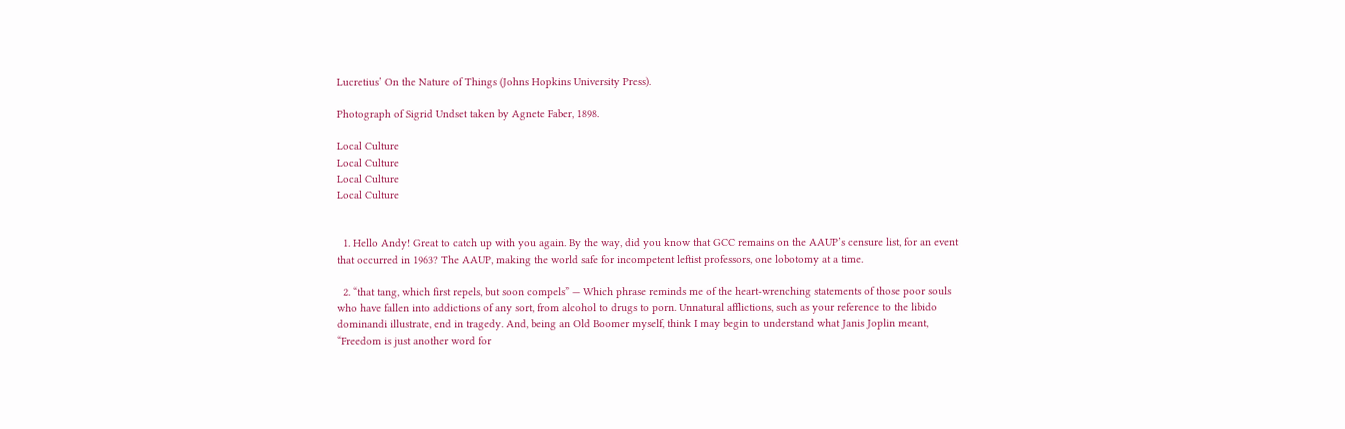Lucretius’ On the Nature of Things (Johns Hopkins University Press).

Photograph of Sigrid Undset taken by Agnete Faber, 1898.

Local Culture
Local Culture
Local Culture
Local Culture


  1. Hello Andy! Great to catch up with you again. By the way, did you know that GCC remains on the AAUP’s censure list, for an event that occurred in 1963? The AAUP, making the world safe for incompetent leftist professors, one lobotomy at a time.

  2. “that tang, which first repels, but soon compels” — Which phrase reminds me of the heart-wrenching statements of those poor souls who have fallen into addictions of any sort, from alcohol to drugs to porn. Unnatural afflictions, such as your reference to the libido dominandi illustrate, end in tragedy. And, being an Old Boomer myself, think I may begin to understand what Janis Joplin meant, “Freedom is just another word for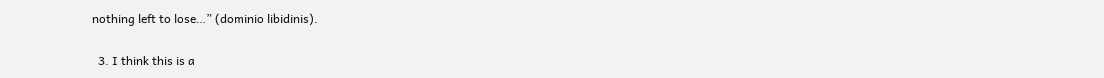nothing left to lose…” (dominio libidinis).

  3. I think this is a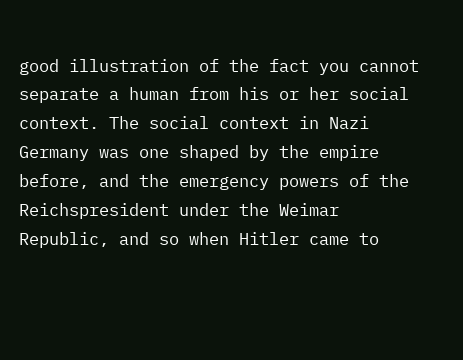good illustration of the fact you cannot separate a human from his or her social context. The social context in Nazi Germany was one shaped by the empire before, and the emergency powers of the Reichspresident under the Weimar Republic, and so when Hitler came to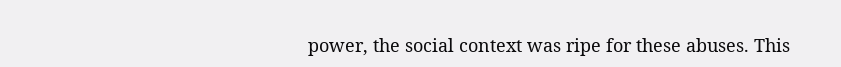power, the social context was ripe for these abuses. This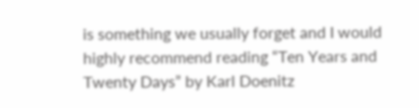is something we usually forget and I would highly recommend reading “Ten Years and Twenty Days” by Karl Doenitz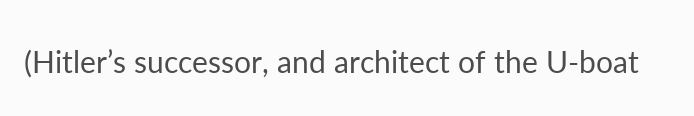(Hitler’s successor, and architect of the U-boat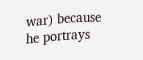war) because he portrays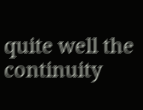quite well the continuity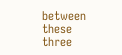between these three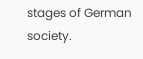stages of German society.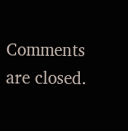Comments are closed.